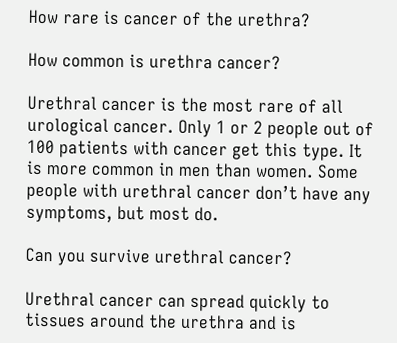How rare is cancer of the urethra?

How common is urethra cancer?

Urethral cancer is the most rare of all urological cancer. Only 1 or 2 people out of 100 patients with cancer get this type. It is more common in men than women. Some people with urethral cancer don’t have any symptoms, but most do.

Can you survive urethral cancer?

Urethral cancer can spread quickly to tissues around the urethra and is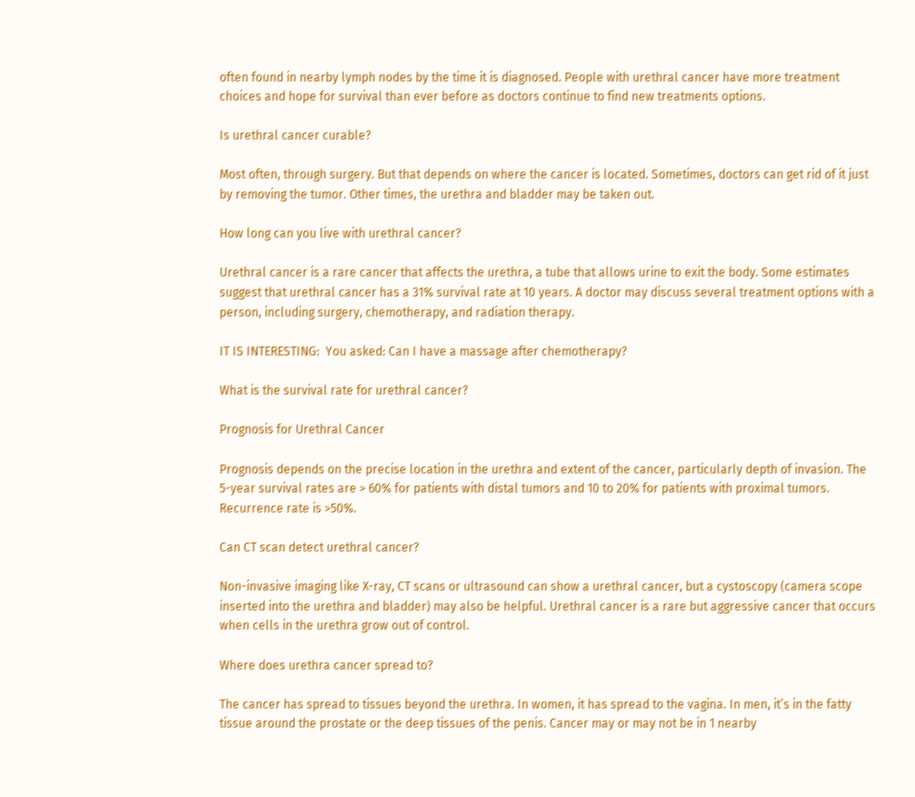often found in nearby lymph nodes by the time it is diagnosed. People with urethral cancer have more treatment choices and hope for survival than ever before as doctors continue to find new treatments options.

Is urethral cancer curable?

Most often, through surgery. But that depends on where the cancer is located. Sometimes, doctors can get rid of it just by removing the tumor. Other times, the urethra and bladder may be taken out.

How long can you live with urethral cancer?

Urethral cancer is a rare cancer that affects the urethra, a tube that allows urine to exit the body. Some estimates suggest that urethral cancer has a 31% survival rate at 10 years. A doctor may discuss several treatment options with a person, including surgery, chemotherapy, and radiation therapy.

IT IS INTERESTING:  You asked: Can I have a massage after chemotherapy?

What is the survival rate for urethral cancer?

Prognosis for Urethral Cancer

Prognosis depends on the precise location in the urethra and extent of the cancer, particularly depth of invasion. The 5-year survival rates are > 60% for patients with distal tumors and 10 to 20% for patients with proximal tumors. Recurrence rate is >50%.

Can CT scan detect urethral cancer?

Non-invasive imaging like X-ray, CT scans or ultrasound can show a urethral cancer, but a cystoscopy (camera scope inserted into the urethra and bladder) may also be helpful. Urethral cancer is a rare but aggressive cancer that occurs when cells in the urethra grow out of control.

Where does urethra cancer spread to?

The cancer has spread to tissues beyond the urethra. In women, it has spread to the vagina. In men, it’s in the fatty tissue around the prostate or the deep tissues of the penis. Cancer may or may not be in 1 nearby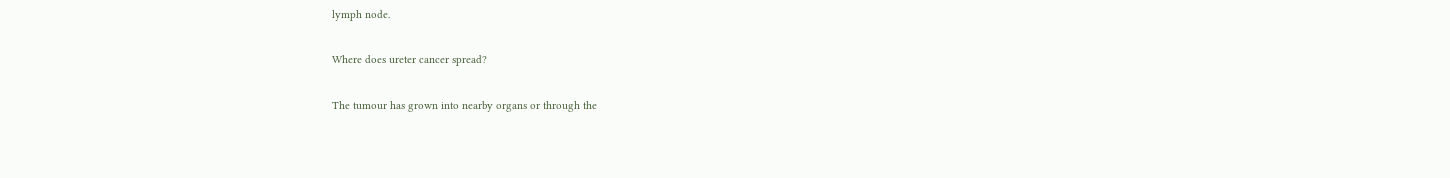lymph node.

Where does ureter cancer spread?

The tumour has grown into nearby organs or through the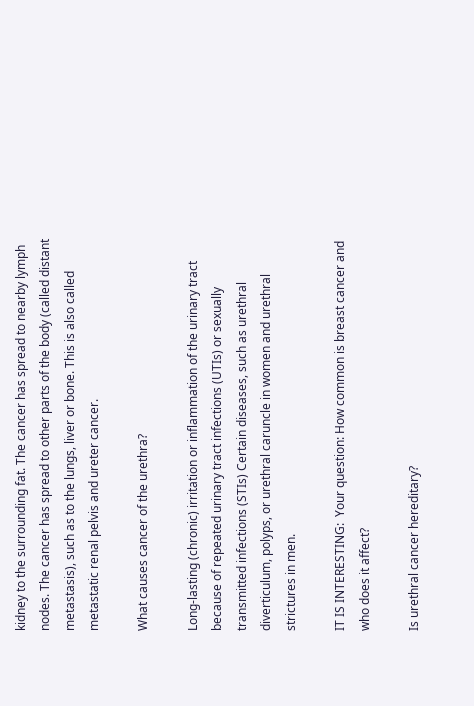kidney to the surrounding fat. The cancer has spread to nearby lymph nodes. The cancer has spread to other parts of the body (called distant metastasis), such as to the lungs, liver or bone. This is also called metastatic renal pelvis and ureter cancer.

What causes cancer of the urethra?

Long-lasting (chronic) irritation or inflammation of the urinary tract because of repeated urinary tract infections (UTIs) or sexually transmitted infections (STIs) Certain diseases, such as urethral diverticulum, polyps, or urethral caruncle in women and urethral strictures in men.

IT IS INTERESTING:  Your question: How common is breast cancer and who does it affect?

Is urethral cancer hereditary?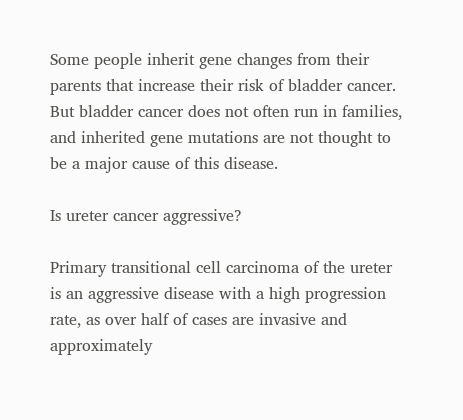Some people inherit gene changes from their parents that increase their risk of bladder cancer. But bladder cancer does not often run in families, and inherited gene mutations are not thought to be a major cause of this disease.

Is ureter cancer aggressive?

Primary transitional cell carcinoma of the ureter is an aggressive disease with a high progression rate, as over half of cases are invasive and approximately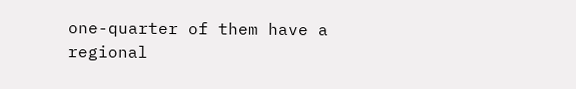one-quarter of them have a regional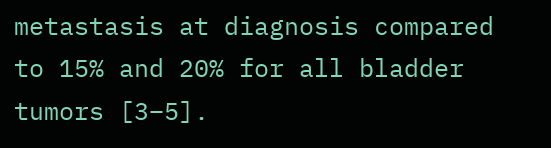metastasis at diagnosis compared to 15% and 20% for all bladder tumors [3–5].